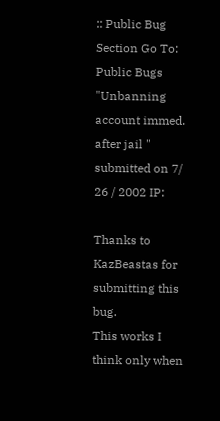:: Public Bug Section Go To: Public Bugs
"Unbanning account immed. after jail " submitted on 7/ 26 / 2002 IP:

Thanks to KazBeastas for submitting this bug.
This works I think only when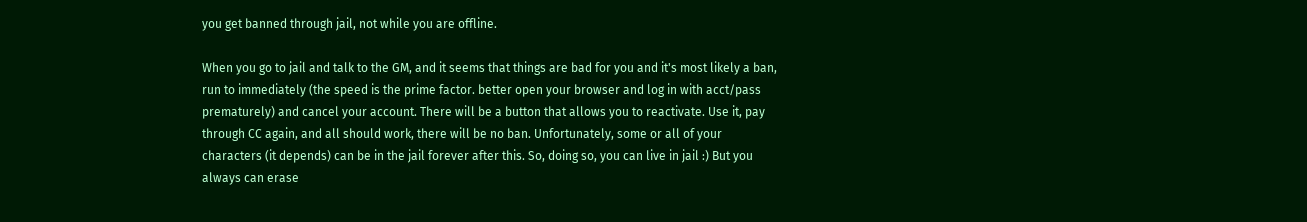you get banned through jail, not while you are offline.

When you go to jail and talk to the GM, and it seems that things are bad for you and it's most likely a ban, run to immediately (the speed is the prime factor. better open your browser and log in with acct/pass prematurely) and cancel your account. There will be a button that allows you to reactivate. Use it, pay through CC again, and all should work, there will be no ban. Unfortunately, some or all of your characters (it depends) can be in the jail forever after this. So, doing so, you can live in jail :) But you always can erase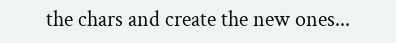the chars and create the new ones...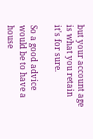but your account age is what you retain it's for sure.

So a good advice would be to have a house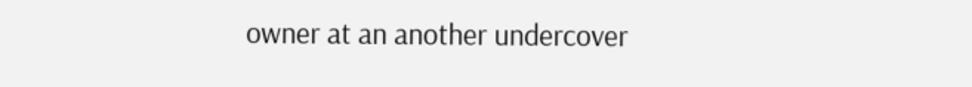owner at an another undercover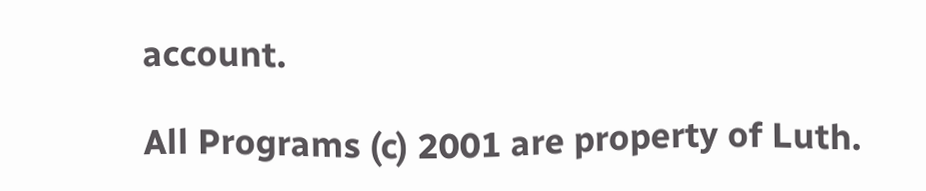account.

All Programs (c) 2001 are property of Luth.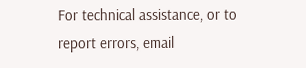For technical assistance, or to report errors, email